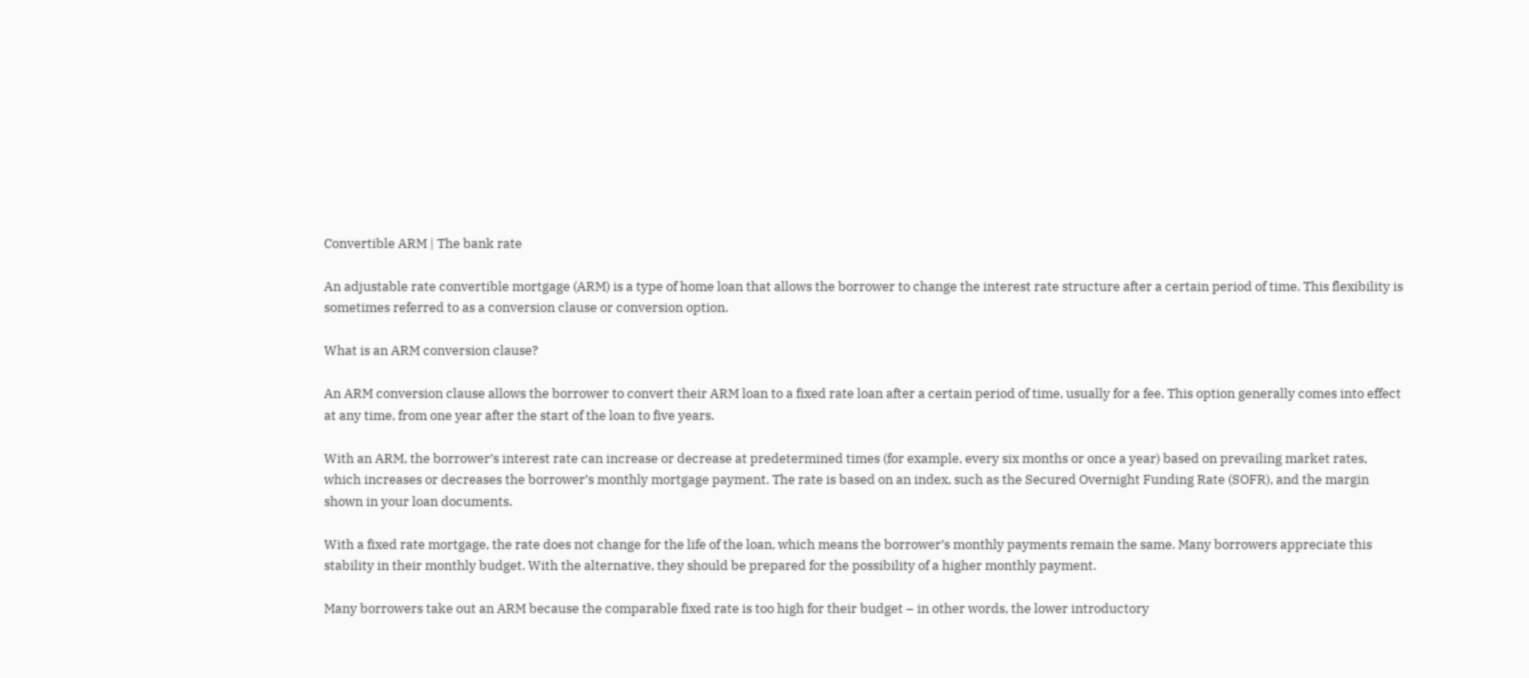Convertible ARM | The bank rate

An adjustable rate convertible mortgage (ARM) is a type of home loan that allows the borrower to change the interest rate structure after a certain period of time. This flexibility is sometimes referred to as a conversion clause or conversion option.

What is an ARM conversion clause?

An ARM conversion clause allows the borrower to convert their ARM loan to a fixed rate loan after a certain period of time, usually for a fee. This option generally comes into effect at any time, from one year after the start of the loan to five years.

With an ARM, the borrower’s interest rate can increase or decrease at predetermined times (for example, every six months or once a year) based on prevailing market rates, which increases or decreases the borrower’s monthly mortgage payment. The rate is based on an index, such as the Secured Overnight Funding Rate (SOFR), and the margin shown in your loan documents.

With a fixed rate mortgage, the rate does not change for the life of the loan, which means the borrower’s monthly payments remain the same. Many borrowers appreciate this stability in their monthly budget. With the alternative, they should be prepared for the possibility of a higher monthly payment.

Many borrowers take out an ARM because the comparable fixed rate is too high for their budget – in other words, the lower introductory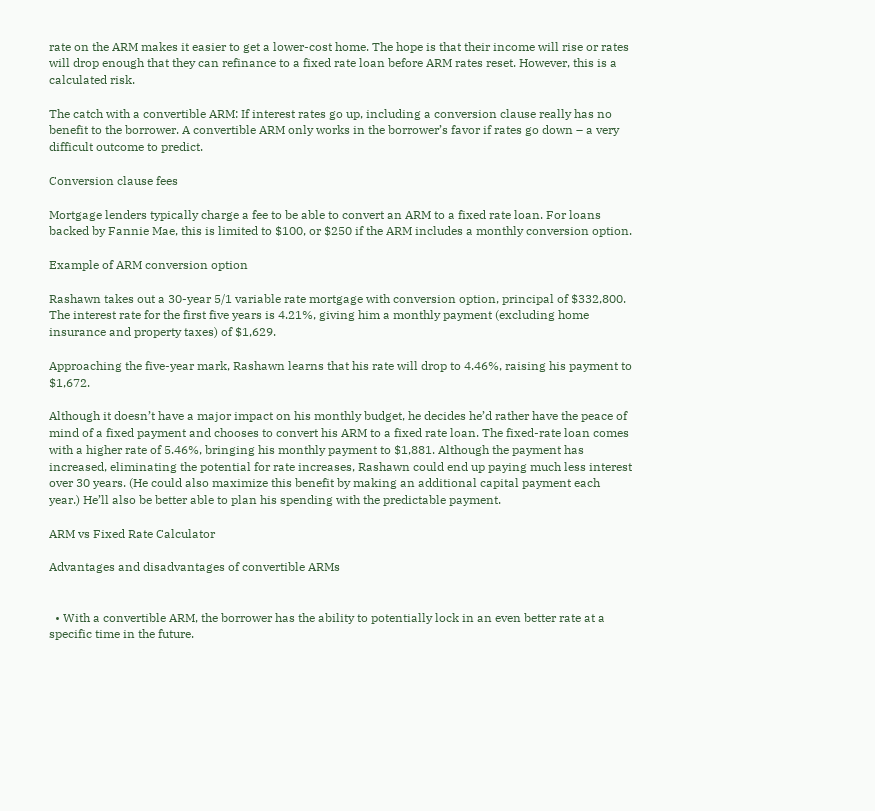rate on the ARM makes it easier to get a lower-cost home. The hope is that their income will rise or rates will drop enough that they can refinance to a fixed rate loan before ARM rates reset. However, this is a calculated risk.

The catch with a convertible ARM: If interest rates go up, including a conversion clause really has no benefit to the borrower. A convertible ARM only works in the borrower’s favor if rates go down – a very difficult outcome to predict.

Conversion clause fees

Mortgage lenders typically charge a fee to be able to convert an ARM to a fixed rate loan. For loans backed by Fannie Mae, this is limited to $100, or $250 if the ARM includes a monthly conversion option.

Example of ARM conversion option

Rashawn takes out a 30-year 5/1 variable rate mortgage with conversion option, principal of $332,800. The interest rate for the first five years is 4.21%, giving him a monthly payment (excluding home insurance and property taxes) of $1,629.

Approaching the five-year mark, Rashawn learns that his rate will drop to 4.46%, raising his payment to $1,672.

Although it doesn’t have a major impact on his monthly budget, he decides he’d rather have the peace of mind of a fixed payment and chooses to convert his ARM to a fixed rate loan. The fixed-rate loan comes with a higher rate of 5.46%, bringing his monthly payment to $1,881. Although the payment has increased, eliminating the potential for rate increases, Rashawn could end up paying much less interest over 30 years. (He could also maximize this benefit by making an additional capital payment each year.) He’ll also be better able to plan his spending with the predictable payment.

ARM vs Fixed Rate Calculator

Advantages and disadvantages of convertible ARMs


  • With a convertible ARM, the borrower has the ability to potentially lock in an even better rate at a specific time in the future.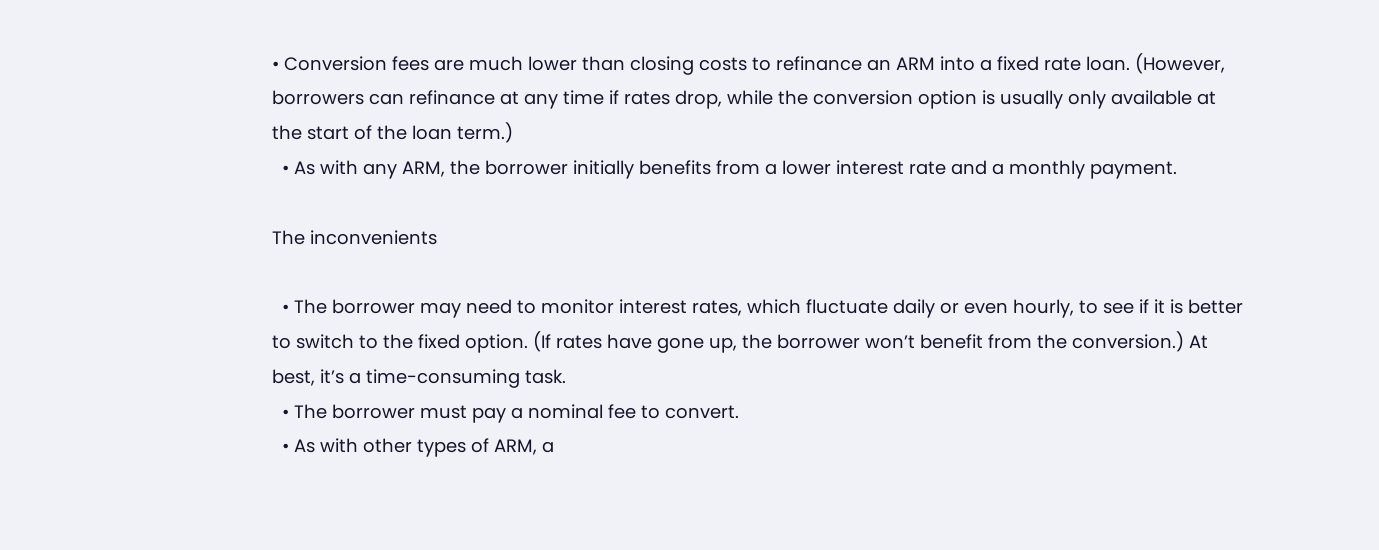• Conversion fees are much lower than closing costs to refinance an ARM into a fixed rate loan. (However, borrowers can refinance at any time if rates drop, while the conversion option is usually only available at the start of the loan term.)
  • As with any ARM, the borrower initially benefits from a lower interest rate and a monthly payment.

The inconvenients

  • The borrower may need to monitor interest rates, which fluctuate daily or even hourly, to see if it is better to switch to the fixed option. (If rates have gone up, the borrower won’t benefit from the conversion.) At best, it’s a time-consuming task.
  • The borrower must pay a nominal fee to convert.
  • As with other types of ARM, a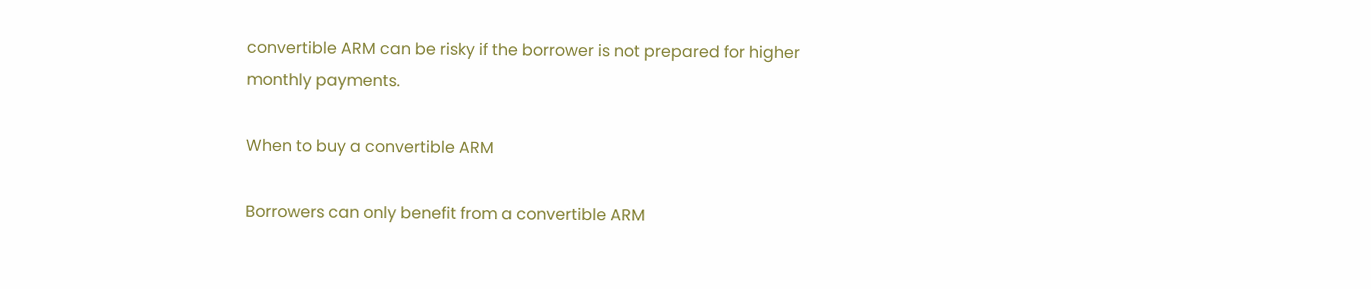convertible ARM can be risky if the borrower is not prepared for higher monthly payments.

When to buy a convertible ARM

Borrowers can only benefit from a convertible ARM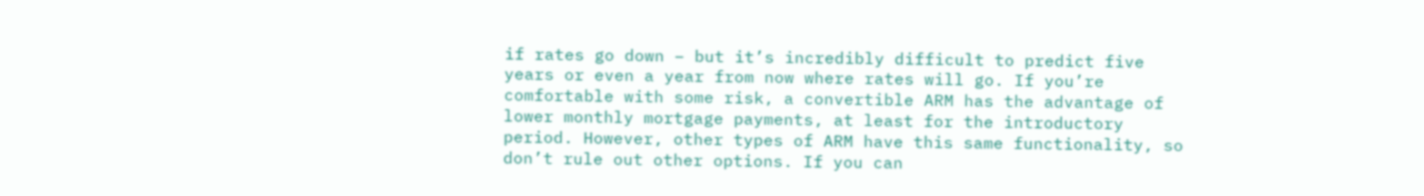if rates go down – but it’s incredibly difficult to predict five years or even a year from now where rates will go. If you’re comfortable with some risk, a convertible ARM has the advantage of lower monthly mortgage payments, at least for the introductory period. However, other types of ARM have this same functionality, so don’t rule out other options. If you can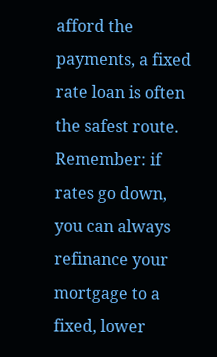afford the payments, a fixed rate loan is often the safest route. Remember: if rates go down, you can always refinance your mortgage to a fixed, lower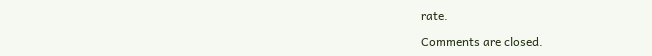rate.

Comments are closed.